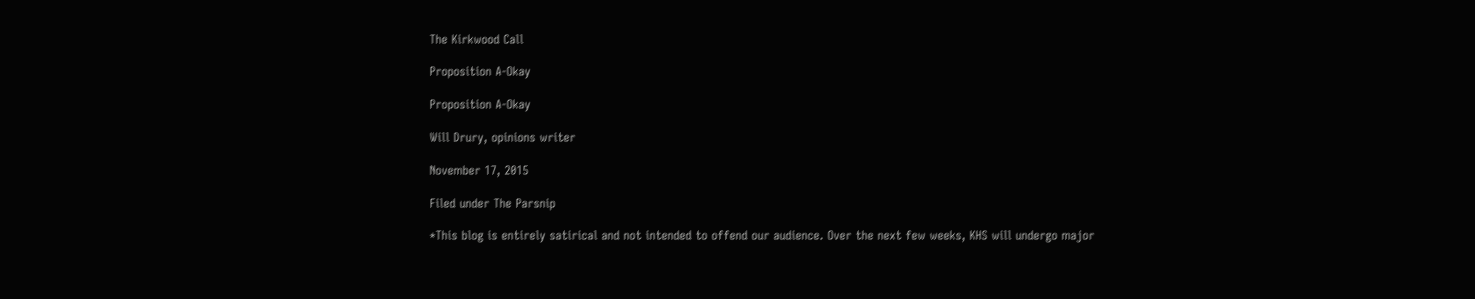The Kirkwood Call

Proposition A-Okay

Proposition A-Okay

Will Drury, opinions writer

November 17, 2015

Filed under The Parsnip

*This blog is entirely satirical and not intended to offend our audience. Over the next few weeks, KHS will undergo major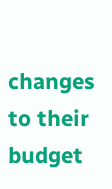changes to their budget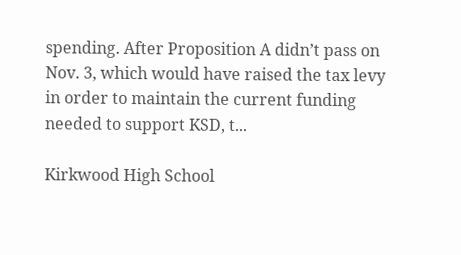spending. After Proposition A didn’t pass on Nov. 3, which would have raised the tax levy in order to maintain the current funding needed to support KSD, t...

Kirkwood High School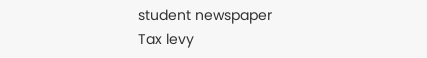student newspaper
Tax levy